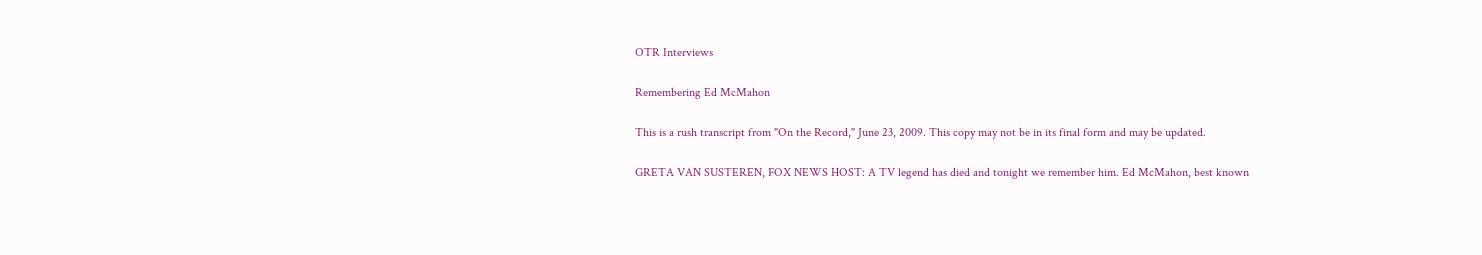OTR Interviews

Remembering Ed McMahon

This is a rush transcript from "On the Record," June 23, 2009. This copy may not be in its final form and may be updated.

GRETA VAN SUSTEREN, FOX NEWS HOST: A TV legend has died and tonight we remember him. Ed McMahon, best known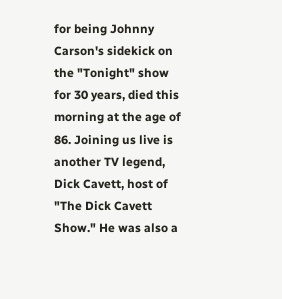for being Johnny Carson's sidekick on the "Tonight" show for 30 years, died this morning at the age of 86. Joining us live is another TV legend, Dick Cavett, host of "The Dick Cavett Show." He was also a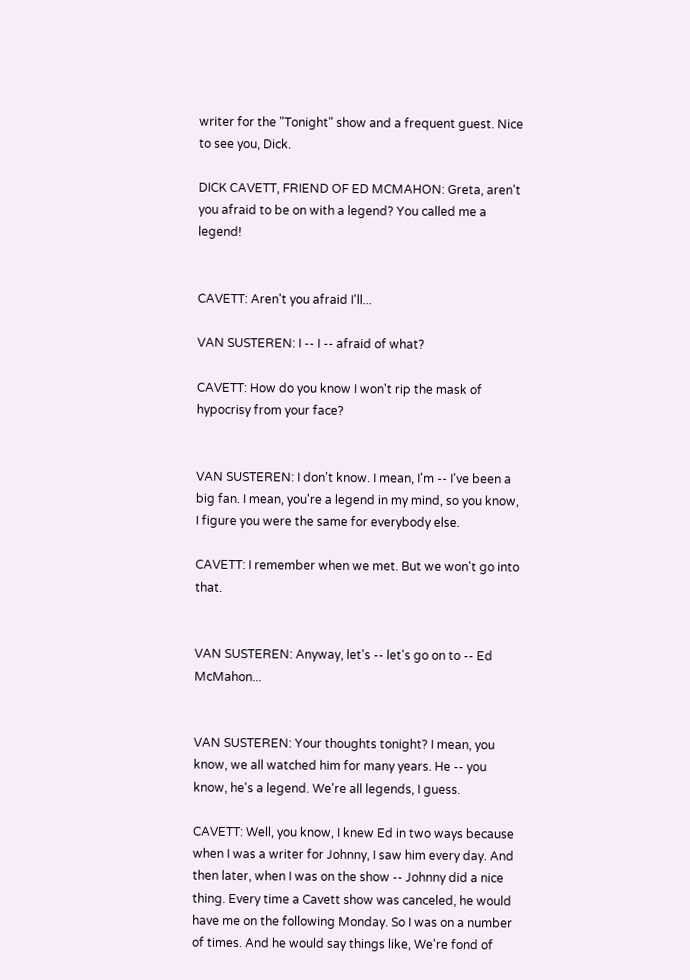writer for the "Tonight" show and a frequent guest. Nice to see you, Dick.

DICK CAVETT, FRIEND OF ED MCMAHON: Greta, aren't you afraid to be on with a legend? You called me a legend!


CAVETT: Aren't you afraid I'll...

VAN SUSTEREN: I -- I -- afraid of what?

CAVETT: How do you know I won't rip the mask of hypocrisy from your face?


VAN SUSTEREN: I don't know. I mean, I'm -- I've been a big fan. I mean, you're a legend in my mind, so you know, I figure you were the same for everybody else.

CAVETT: I remember when we met. But we won't go into that.


VAN SUSTEREN: Anyway, let's -- let's go on to -- Ed McMahon...


VAN SUSTEREN: Your thoughts tonight? I mean, you know, we all watched him for many years. He -- you know, he's a legend. We're all legends, I guess.

CAVETT: Well, you know, I knew Ed in two ways because when I was a writer for Johnny, I saw him every day. And then later, when I was on the show -- Johnny did a nice thing. Every time a Cavett show was canceled, he would have me on the following Monday. So I was on a number of times. And he would say things like, We're fond of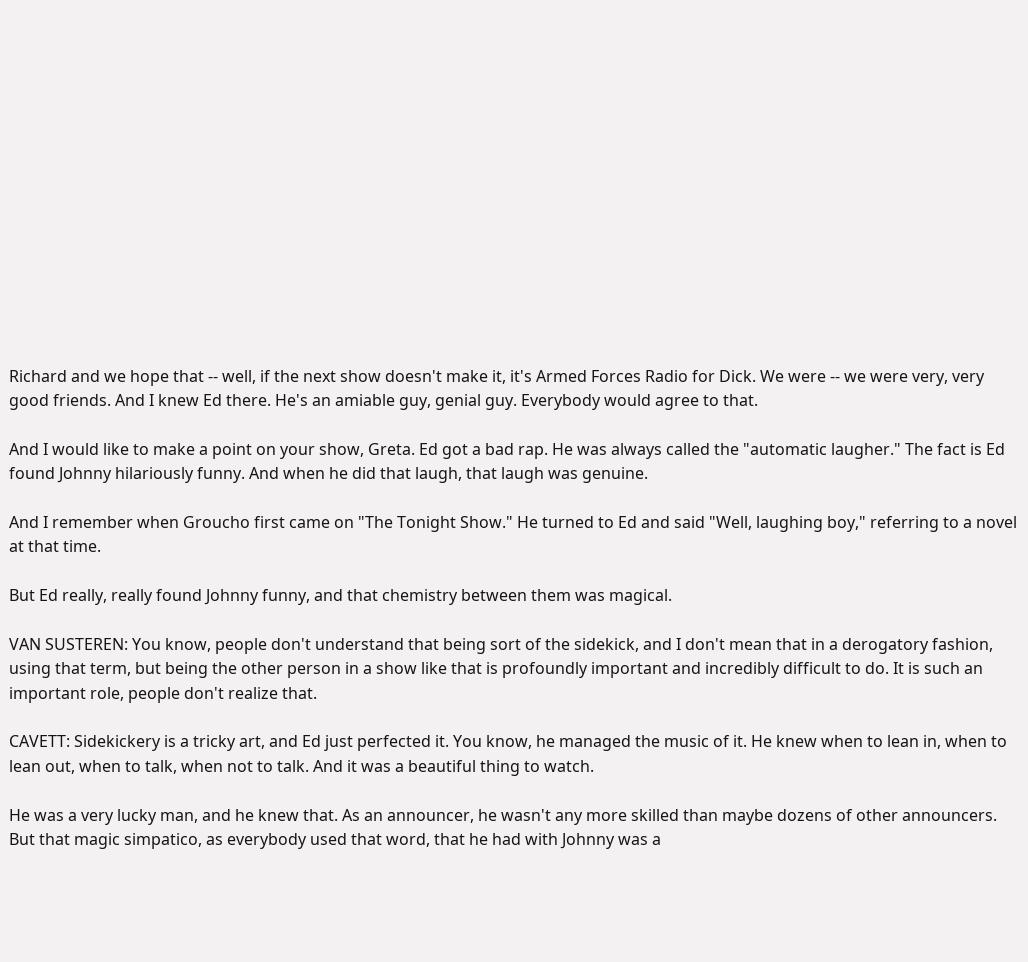Richard and we hope that -- well, if the next show doesn't make it, it's Armed Forces Radio for Dick. We were -- we were very, very good friends. And I knew Ed there. He's an amiable guy, genial guy. Everybody would agree to that.

And I would like to make a point on your show, Greta. Ed got a bad rap. He was always called the "automatic laugher." The fact is Ed found Johnny hilariously funny. And when he did that laugh, that laugh was genuine.

And I remember when Groucho first came on "The Tonight Show." He turned to Ed and said "Well, laughing boy," referring to a novel at that time.

But Ed really, really found Johnny funny, and that chemistry between them was magical.

VAN SUSTEREN: You know, people don't understand that being sort of the sidekick, and I don't mean that in a derogatory fashion, using that term, but being the other person in a show like that is profoundly important and incredibly difficult to do. It is such an important role, people don't realize that.

CAVETT: Sidekickery is a tricky art, and Ed just perfected it. You know, he managed the music of it. He knew when to lean in, when to lean out, when to talk, when not to talk. And it was a beautiful thing to watch.

He was a very lucky man, and he knew that. As an announcer, he wasn't any more skilled than maybe dozens of other announcers. But that magic simpatico, as everybody used that word, that he had with Johnny was a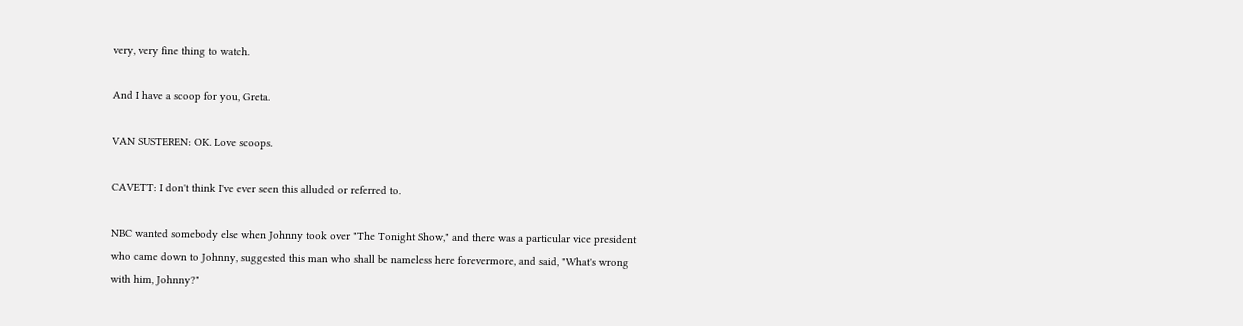very, very fine thing to watch.

And I have a scoop for you, Greta.

VAN SUSTEREN: OK. Love scoops.

CAVETT: I don't think I've ever seen this alluded or referred to.

NBC wanted somebody else when Johnny took over "The Tonight Show," and there was a particular vice president who came down to Johnny, suggested this man who shall be nameless here forevermore, and said, "What's wrong with him, Johnny?"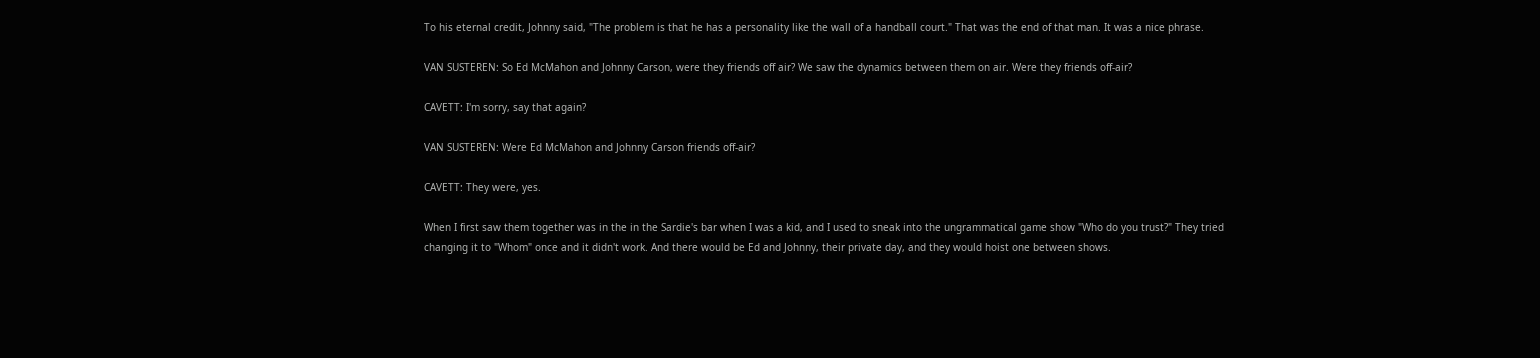To his eternal credit, Johnny said, "The problem is that he has a personality like the wall of a handball court." That was the end of that man. It was a nice phrase.

VAN SUSTEREN: So Ed McMahon and Johnny Carson, were they friends off air? We saw the dynamics between them on air. Were they friends off-air?

CAVETT: I'm sorry, say that again?

VAN SUSTEREN: Were Ed McMahon and Johnny Carson friends off-air?

CAVETT: They were, yes.

When I first saw them together was in the in the Sardie's bar when I was a kid, and I used to sneak into the ungrammatical game show "Who do you trust?" They tried changing it to "Whom" once and it didn't work. And there would be Ed and Johnny, their private day, and they would hoist one between shows.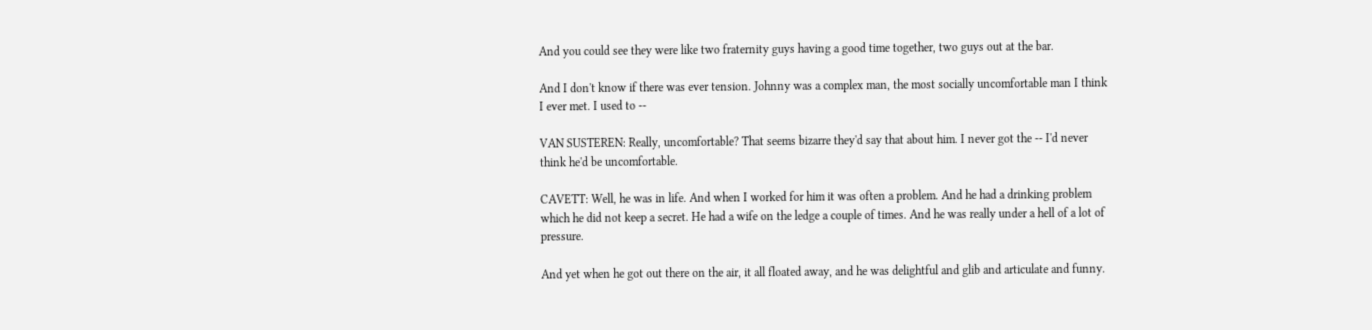And you could see they were like two fraternity guys having a good time together, two guys out at the bar.

And I don't know if there was ever tension. Johnny was a complex man, the most socially uncomfortable man I think I ever met. I used to --

VAN SUSTEREN: Really, uncomfortable? That seems bizarre they'd say that about him. I never got the -- I'd never think he'd be uncomfortable.

CAVETT: Well, he was in life. And when I worked for him it was often a problem. And he had a drinking problem which he did not keep a secret. He had a wife on the ledge a couple of times. And he was really under a hell of a lot of pressure.

And yet when he got out there on the air, it all floated away, and he was delightful and glib and articulate and funny.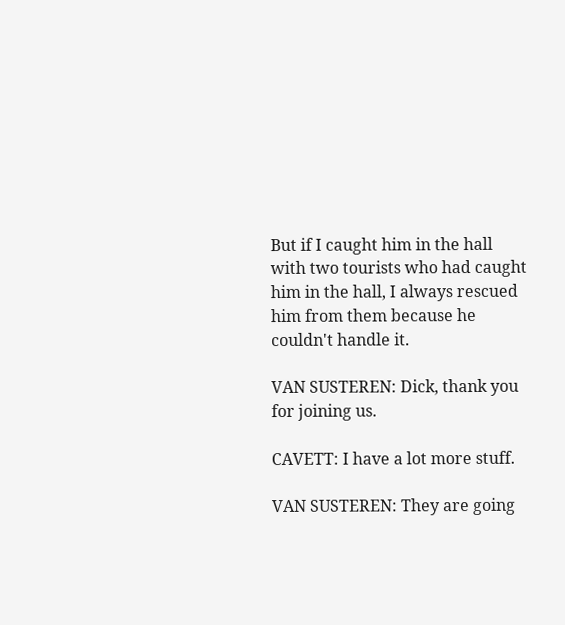But if I caught him in the hall with two tourists who had caught him in the hall, I always rescued him from them because he couldn't handle it.

VAN SUSTEREN: Dick, thank you for joining us.

CAVETT: I have a lot more stuff.

VAN SUSTEREN: They are going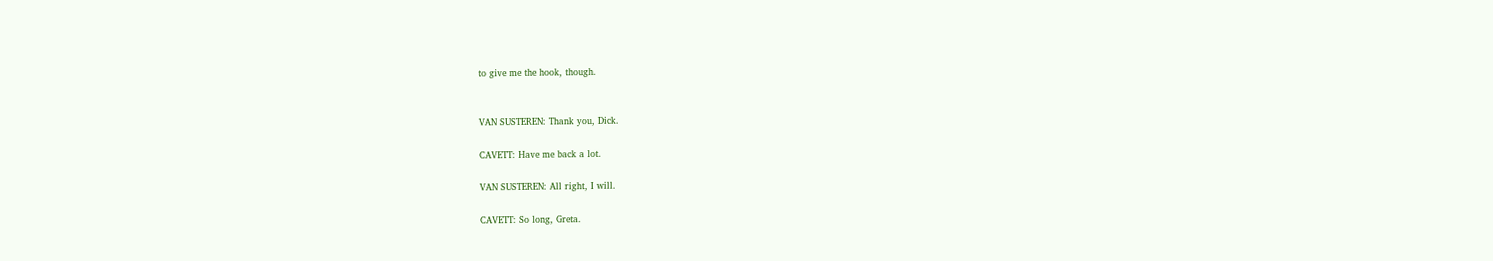to give me the hook, though.


VAN SUSTEREN: Thank you, Dick.

CAVETT: Have me back a lot.

VAN SUSTEREN: All right, I will.

CAVETT: So long, Greta.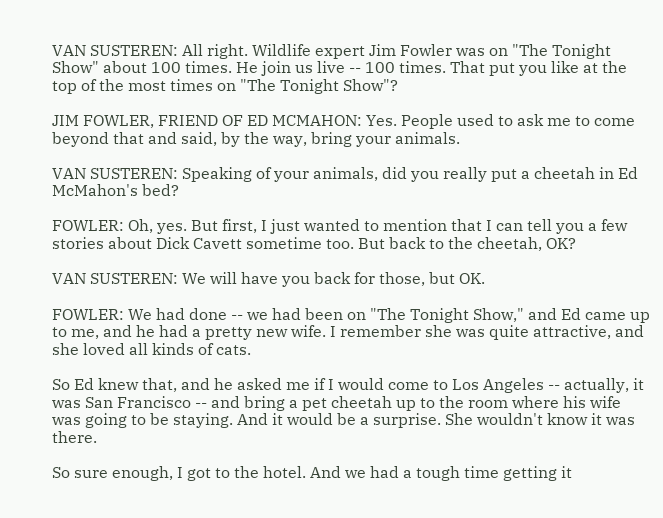VAN SUSTEREN: All right. Wildlife expert Jim Fowler was on "The Tonight Show" about 100 times. He join us live -- 100 times. That put you like at the top of the most times on "The Tonight Show"?

JIM FOWLER, FRIEND OF ED MCMAHON: Yes. People used to ask me to come beyond that and said, by the way, bring your animals.

VAN SUSTEREN: Speaking of your animals, did you really put a cheetah in Ed McMahon's bed?

FOWLER: Oh, yes. But first, I just wanted to mention that I can tell you a few stories about Dick Cavett sometime too. But back to the cheetah, OK?

VAN SUSTEREN: We will have you back for those, but OK.

FOWLER: We had done -- we had been on "The Tonight Show," and Ed came up to me, and he had a pretty new wife. I remember she was quite attractive, and she loved all kinds of cats.

So Ed knew that, and he asked me if I would come to Los Angeles -- actually, it was San Francisco -- and bring a pet cheetah up to the room where his wife was going to be staying. And it would be a surprise. She wouldn't know it was there.

So sure enough, I got to the hotel. And we had a tough time getting it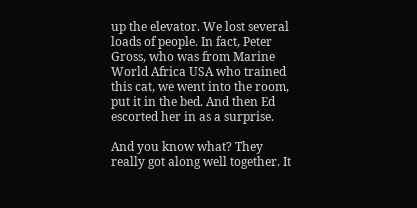up the elevator. We lost several loads of people. In fact, Peter Gross, who was from Marine World Africa USA who trained this cat, we went into the room, put it in the bed. And then Ed escorted her in as a surprise.

And you know what? They really got along well together. It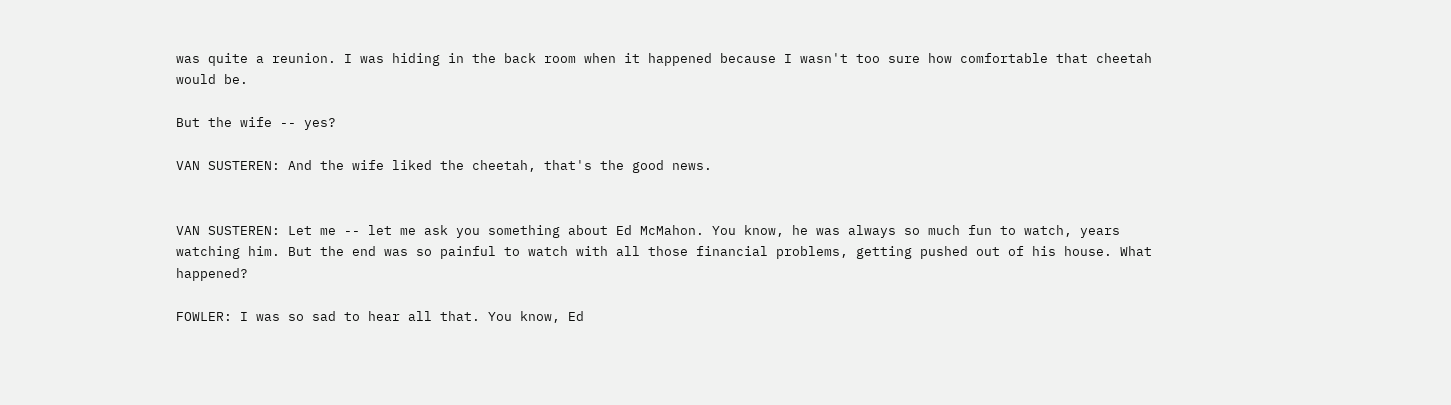was quite a reunion. I was hiding in the back room when it happened because I wasn't too sure how comfortable that cheetah would be.

But the wife -- yes?

VAN SUSTEREN: And the wife liked the cheetah, that's the good news.


VAN SUSTEREN: Let me -- let me ask you something about Ed McMahon. You know, he was always so much fun to watch, years watching him. But the end was so painful to watch with all those financial problems, getting pushed out of his house. What happened?

FOWLER: I was so sad to hear all that. You know, Ed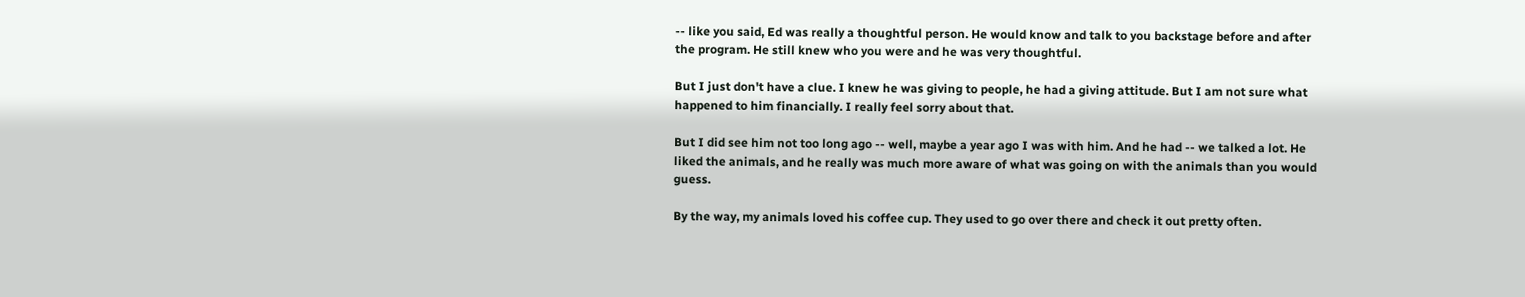-- like you said, Ed was really a thoughtful person. He would know and talk to you backstage before and after the program. He still knew who you were and he was very thoughtful.

But I just don't have a clue. I knew he was giving to people, he had a giving attitude. But I am not sure what happened to him financially. I really feel sorry about that.

But I did see him not too long ago -- well, maybe a year ago I was with him. And he had -- we talked a lot. He liked the animals, and he really was much more aware of what was going on with the animals than you would guess.

By the way, my animals loved his coffee cup. They used to go over there and check it out pretty often.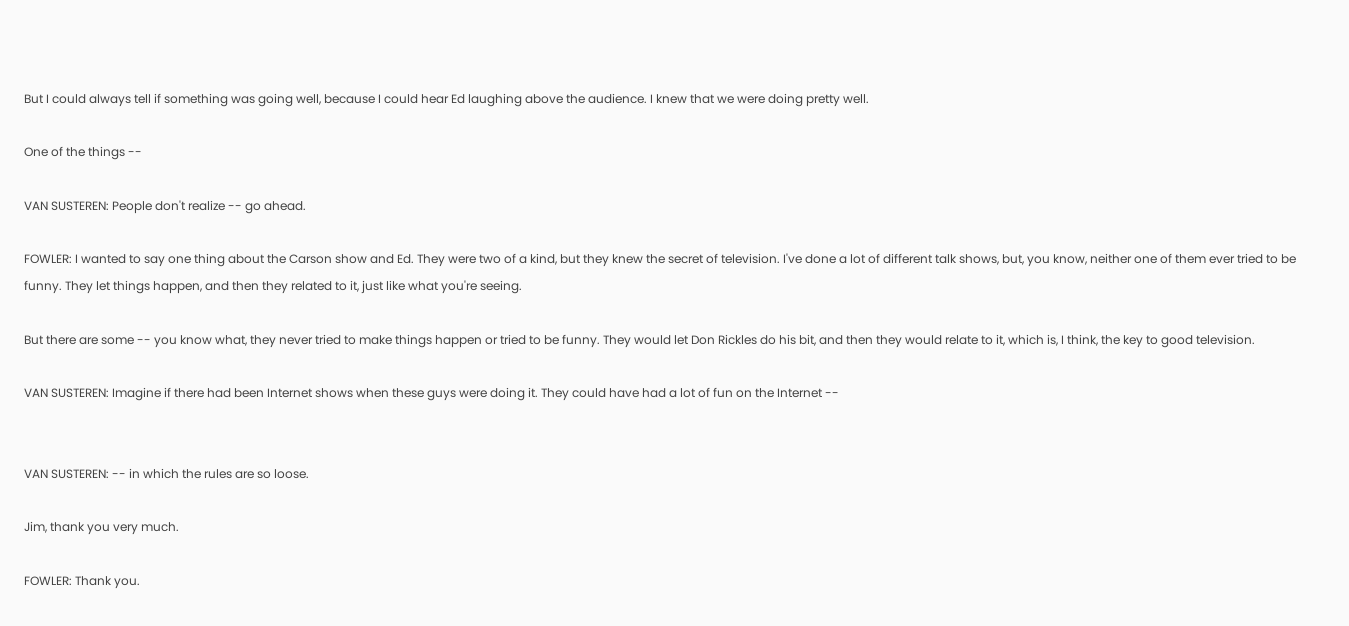But I could always tell if something was going well, because I could hear Ed laughing above the audience. I knew that we were doing pretty well.

One of the things --

VAN SUSTEREN: People don't realize -- go ahead.

FOWLER: I wanted to say one thing about the Carson show and Ed. They were two of a kind, but they knew the secret of television. I've done a lot of different talk shows, but, you know, neither one of them ever tried to be funny. They let things happen, and then they related to it, just like what you're seeing.

But there are some -- you know what, they never tried to make things happen or tried to be funny. They would let Don Rickles do his bit, and then they would relate to it, which is, I think, the key to good television.

VAN SUSTEREN: Imagine if there had been Internet shows when these guys were doing it. They could have had a lot of fun on the Internet --


VAN SUSTEREN: -- in which the rules are so loose.

Jim, thank you very much.

FOWLER: Thank you.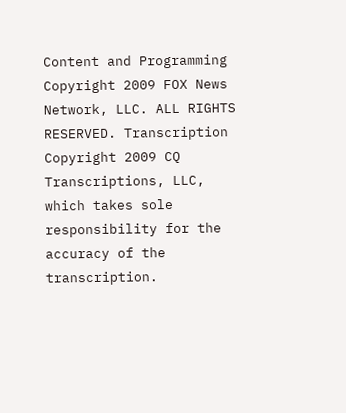Content and Programming Copyright 2009 FOX News Network, LLC. ALL RIGHTS RESERVED. Transcription Copyright 2009 CQ Transcriptions, LLC, which takes sole responsibility for the accuracy of the transcription.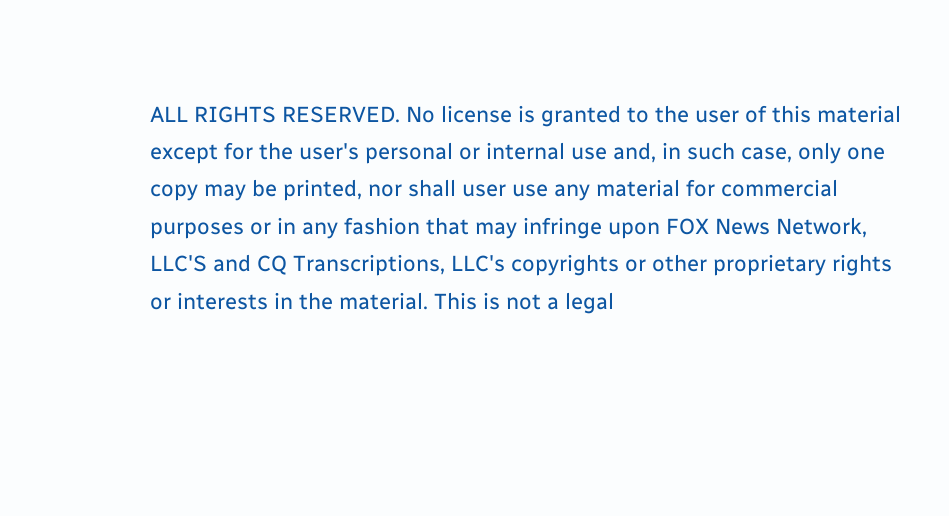ALL RIGHTS RESERVED. No license is granted to the user of this material except for the user's personal or internal use and, in such case, only one copy may be printed, nor shall user use any material for commercial purposes or in any fashion that may infringe upon FOX News Network, LLC'S and CQ Transcriptions, LLC's copyrights or other proprietary rights or interests in the material. This is not a legal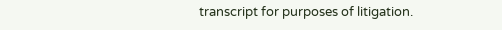transcript for purposes of litigation.